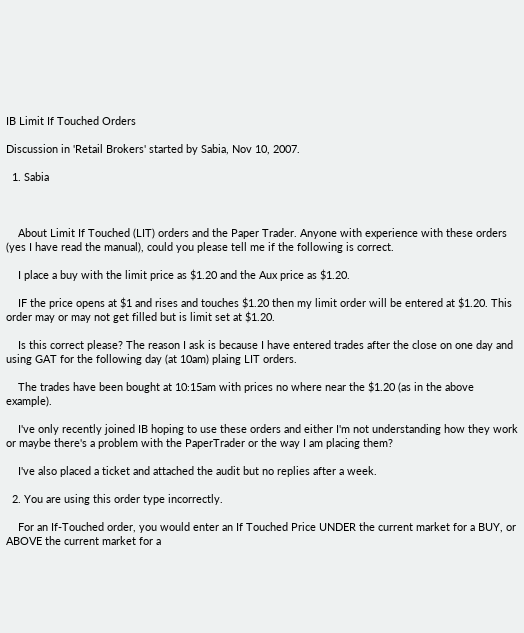IB Limit If Touched Orders

Discussion in 'Retail Brokers' started by Sabia, Nov 10, 2007.

  1. Sabia



    About Limit If Touched (LIT) orders and the Paper Trader. Anyone with experience with these orders (yes I have read the manual), could you please tell me if the following is correct.

    I place a buy with the limit price as $1.20 and the Aux price as $1.20.

    IF the price opens at $1 and rises and touches $1.20 then my limit order will be entered at $1.20. This order may or may not get filled but is limit set at $1.20.

    Is this correct please? The reason I ask is because I have entered trades after the close on one day and using GAT for the following day (at 10am) plaing LIT orders.

    The trades have been bought at 10:15am with prices no where near the $1.20 (as in the above example).

    I've only recently joined IB hoping to use these orders and either I'm not understanding how they work or maybe there's a problem with the PaperTrader or the way I am placing them?

    I've also placed a ticket and attached the audit but no replies after a week.

  2. You are using this order type incorrectly.

    For an If-Touched order, you would enter an If Touched Price UNDER the current market for a BUY, or ABOVE the current market for a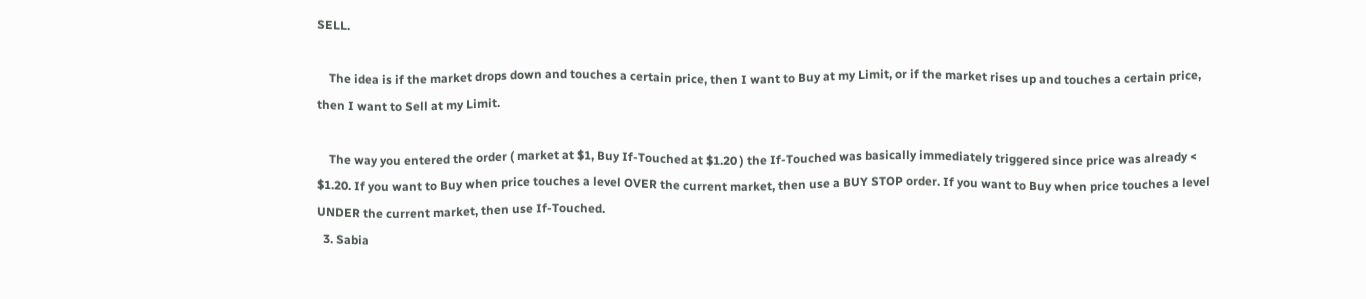SELL.

    The idea is if the market drops down and touches a certain price, then I want to Buy at my Limit, or if the market rises up and touches a certain price, then I want to Sell at my Limit.

    The way you entered the order ( market at $1, Buy If-Touched at $1.20 ) the If-Touched was basically immediately triggered since price was already < $1.20. If you want to Buy when price touches a level OVER the current market, then use a BUY STOP order. If you want to Buy when price touches a level UNDER the current market, then use If-Touched.
  3. Sabia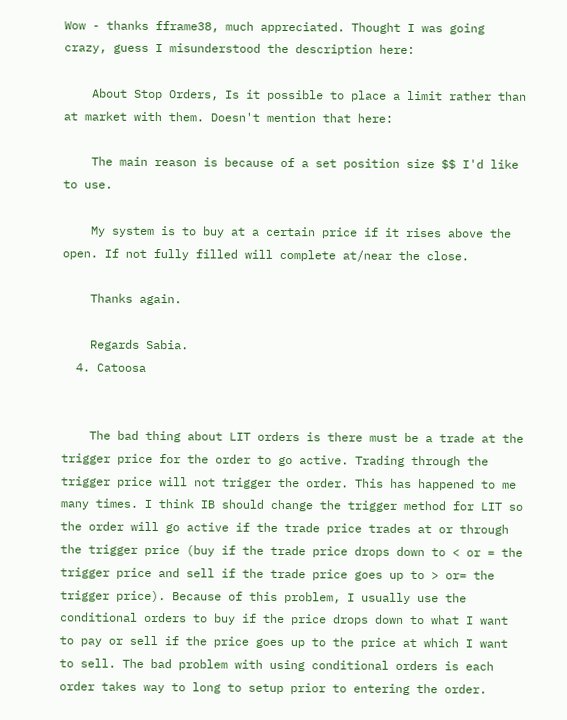Wow - thanks fframe38, much appreciated. Thought I was going crazy, guess I misunderstood the description here:

    About Stop Orders, Is it possible to place a limit rather than at market with them. Doesn't mention that here:

    The main reason is because of a set position size $$ I'd like to use.

    My system is to buy at a certain price if it rises above the open. If not fully filled will complete at/near the close.

    Thanks again.

    Regards Sabia.
  4. Catoosa


    The bad thing about LIT orders is there must be a trade at the trigger price for the order to go active. Trading through the trigger price will not trigger the order. This has happened to me many times. I think IB should change the trigger method for LIT so the order will go active if the trade price trades at or through the trigger price (buy if the trade price drops down to < or = the trigger price and sell if the trade price goes up to > or= the trigger price). Because of this problem, I usually use the conditional orders to buy if the price drops down to what I want to pay or sell if the price goes up to the price at which I want to sell. The bad problem with using conditional orders is each order takes way to long to setup prior to entering the order.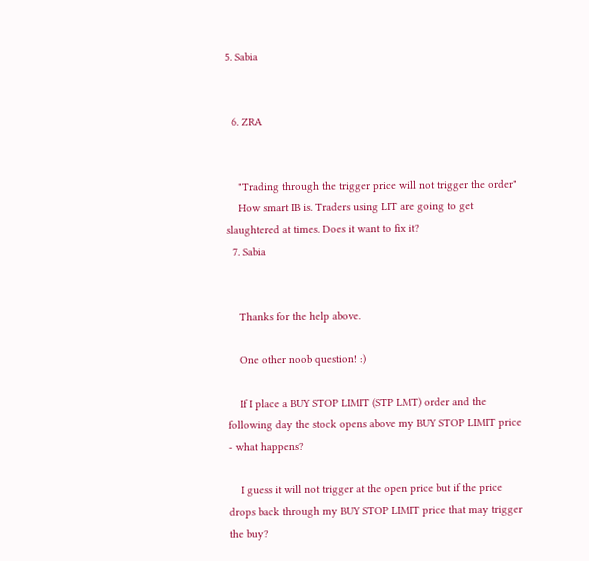5. Sabia


  6. ZRA


    "Trading through the trigger price will not trigger the order"
    How smart IB is. Traders using LIT are going to get slaughtered at times. Does it want to fix it?
  7. Sabia


    Thanks for the help above.

    One other noob question! :)

    If I place a BUY STOP LIMIT (STP LMT) order and the following day the stock opens above my BUY STOP LIMIT price - what happens?

    I guess it will not trigger at the open price but if the price drops back through my BUY STOP LIMIT price that may trigger the buy?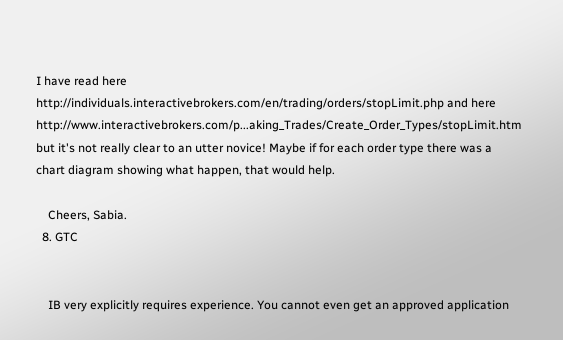I have read here http://individuals.interactivebrokers.com/en/trading/orders/stopLimit.php and here http://www.interactivebrokers.com/p...aking_Trades/Create_Order_Types/stopLimit.htm but it's not really clear to an utter novice! Maybe if for each order type there was a chart diagram showing what happen, that would help.

    Cheers, Sabia.
  8. GTC


    IB very explicitly requires experience. You cannot even get an approved application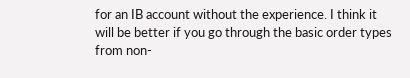for an IB account without the experience. I think it will be better if you go through the basic order types from non-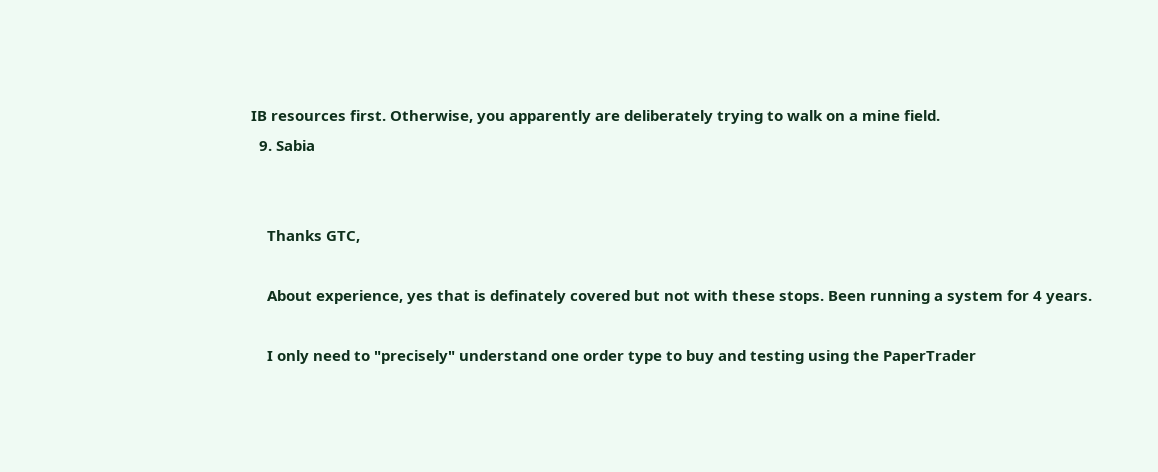IB resources first. Otherwise, you apparently are deliberately trying to walk on a mine field.
  9. Sabia


    Thanks GTC,

    About experience, yes that is definately covered but not with these stops. Been running a system for 4 years.

    I only need to "precisely" understand one order type to buy and testing using the PaperTrader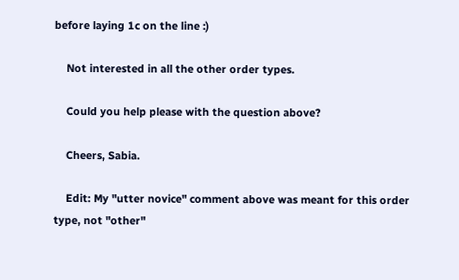before laying 1c on the line :)

    Not interested in all the other order types.

    Could you help please with the question above?

    Cheers, Sabia.

    Edit: My "utter novice" comment above was meant for this order type, not "other"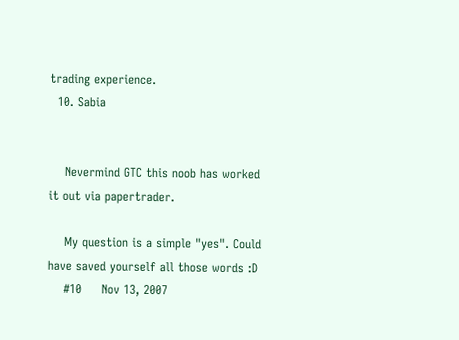trading experience.
  10. Sabia


    Nevermind GTC this noob has worked it out via papertrader.

    My question is a simple "yes". Could have saved yourself all those words :D
    #10     Nov 13, 2007